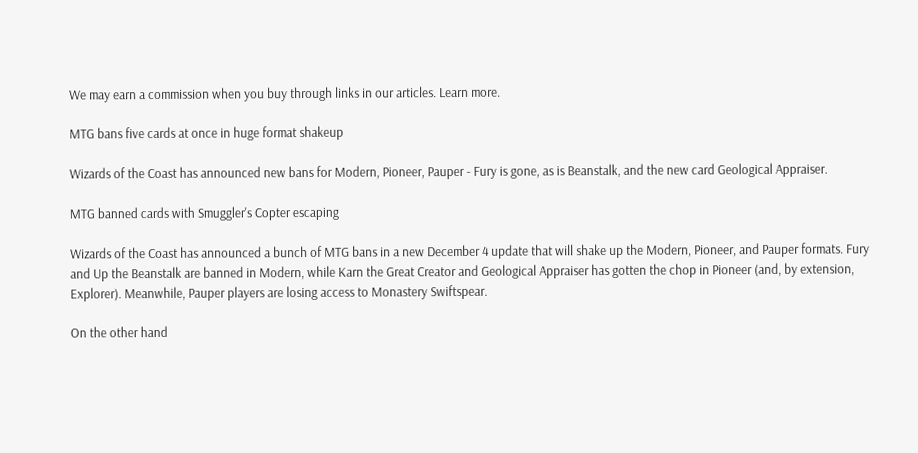We may earn a commission when you buy through links in our articles. Learn more.

MTG bans five cards at once in huge format shakeup

Wizards of the Coast has announced new bans for Modern, Pioneer, Pauper - Fury is gone, as is Beanstalk, and the new card Geological Appraiser.

MTG banned cards with Smuggler's Copter escaping

Wizards of the Coast has announced a bunch of MTG bans in a new December 4 update that will shake up the Modern, Pioneer, and Pauper formats. Fury and Up the Beanstalk are banned in Modern, while Karn the Great Creator and Geological Appraiser has gotten the chop in Pioneer (and, by extension, Explorer). Meanwhile, Pauper players are losing access to Monastery Swiftspear.

On the other hand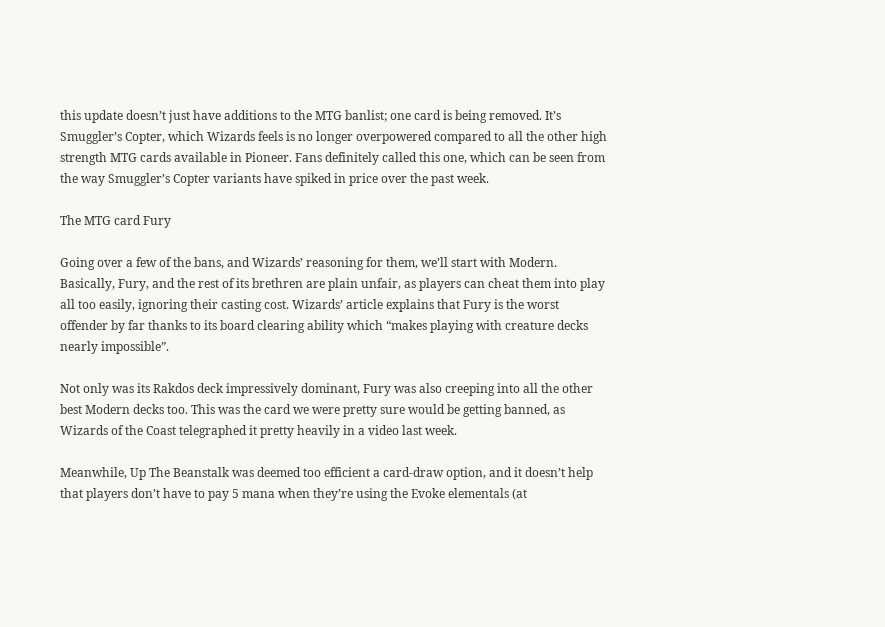this update doesn’t just have additions to the MTG banlist; one card is being removed. It’s Smuggler’s Copter, which Wizards feels is no longer overpowered compared to all the other high strength MTG cards available in Pioneer. Fans definitely called this one, which can be seen from the way Smuggler’s Copter variants have spiked in price over the past week.

The MTG card Fury

Going over a few of the bans, and Wizards’ reasoning for them, we’ll start with Modern. Basically, Fury, and the rest of its brethren are plain unfair, as players can cheat them into play all too easily, ignoring their casting cost. Wizards’ article explains that Fury is the worst offender by far thanks to its board clearing ability which “makes playing with creature decks nearly impossible”.

Not only was its Rakdos deck impressively dominant, Fury was also creeping into all the other best Modern decks too. This was the card we were pretty sure would be getting banned, as Wizards of the Coast telegraphed it pretty heavily in a video last week.

Meanwhile, Up The Beanstalk was deemed too efficient a card-draw option, and it doesn’t help that players don’t have to pay 5 mana when they’re using the Evoke elementals (at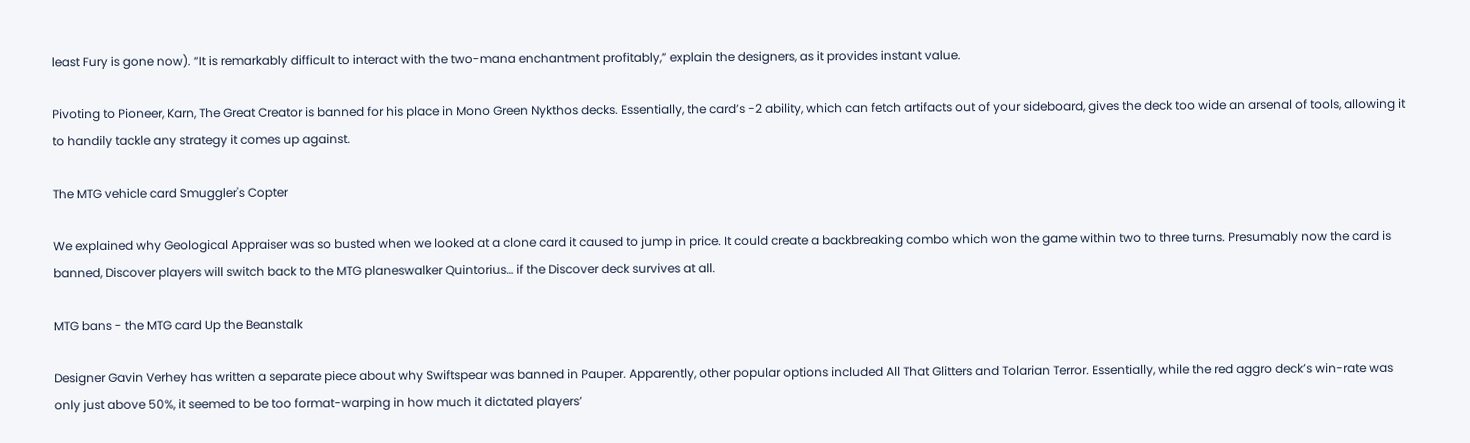least Fury is gone now). “It is remarkably difficult to interact with the two-mana enchantment profitably,” explain the designers, as it provides instant value.

Pivoting to Pioneer, Karn, The Great Creator is banned for his place in Mono Green Nykthos decks. Essentially, the card’s -2 ability, which can fetch artifacts out of your sideboard, gives the deck too wide an arsenal of tools, allowing it to handily tackle any strategy it comes up against.

The MTG vehicle card Smuggler's Copter

We explained why Geological Appraiser was so busted when we looked at a clone card it caused to jump in price. It could create a backbreaking combo which won the game within two to three turns. Presumably now the card is banned, Discover players will switch back to the MTG planeswalker Quintorius… if the Discover deck survives at all.

MTG bans - the MTG card Up the Beanstalk

Designer Gavin Verhey has written a separate piece about why Swiftspear was banned in Pauper. Apparently, other popular options included All That Glitters and Tolarian Terror. Essentially, while the red aggro deck’s win-rate was only just above 50%, it seemed to be too format-warping in how much it dictated players’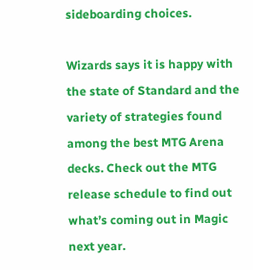sideboarding choices.

Wizards says it is happy with the state of Standard and the variety of strategies found among the best MTG Arena decks. Check out the MTG release schedule to find out what’s coming out in Magic next year.